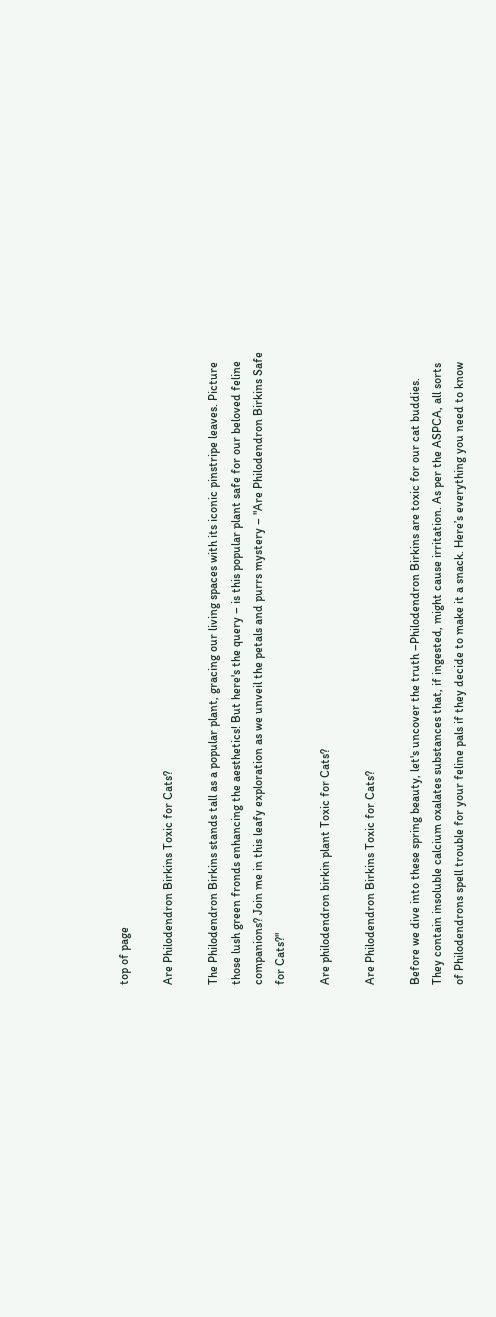top of page

Are Philodendron Birkins Toxic for Cats?

The Philodendron Birkins stands tall as a popular plant, gracing our living spaces with its iconic pinstripe leaves. Picture those lush green fronds enhancing the aesthetics! But here's the query – is this popular plant safe for our beloved feline companions? Join me in this leafy exploration as we unveil the petals and purrs mystery – "Are Philodendron Birkins Safe for Cats?"

Are philodendron birkin plant Toxic for Cats?

Are Philodendron Birkins Toxic for Cats?

Before we dive into these spring beauty, let's uncover the truth –Philodendron Birkins are toxic for our cat buddies. They contain insoluble calcium oxalates substances that, if ingested, might cause irritation. As per the ASPCA, all sorts of Philodendrons spell trouble for your feline pals if they decide to make it a snack. Here’s everything you need to know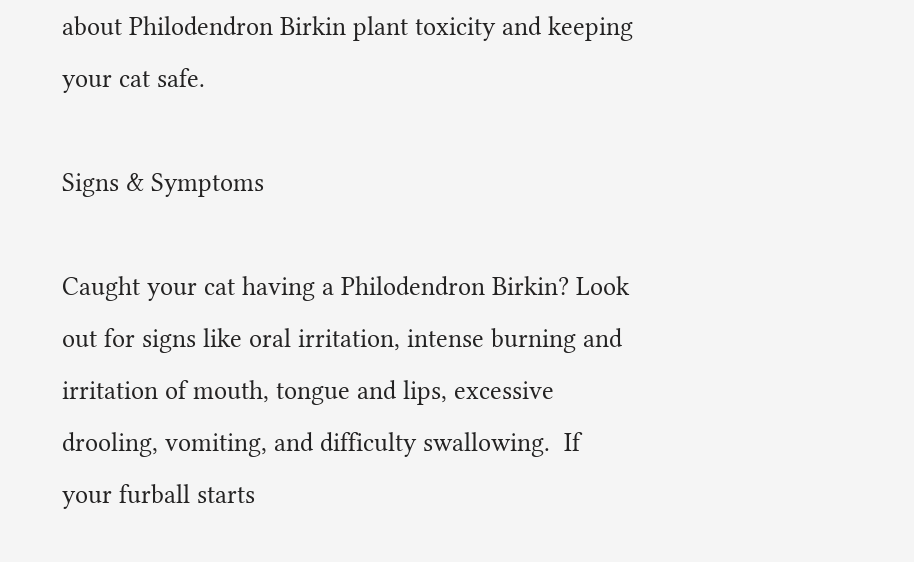about Philodendron Birkin plant toxicity and keeping your cat safe.

Signs & Symptoms

Caught your cat having a Philodendron Birkin? Look out for signs like oral irritation, intense burning and irritation of mouth, tongue and lips, excessive drooling, vomiting, and difficulty swallowing.  If your furball starts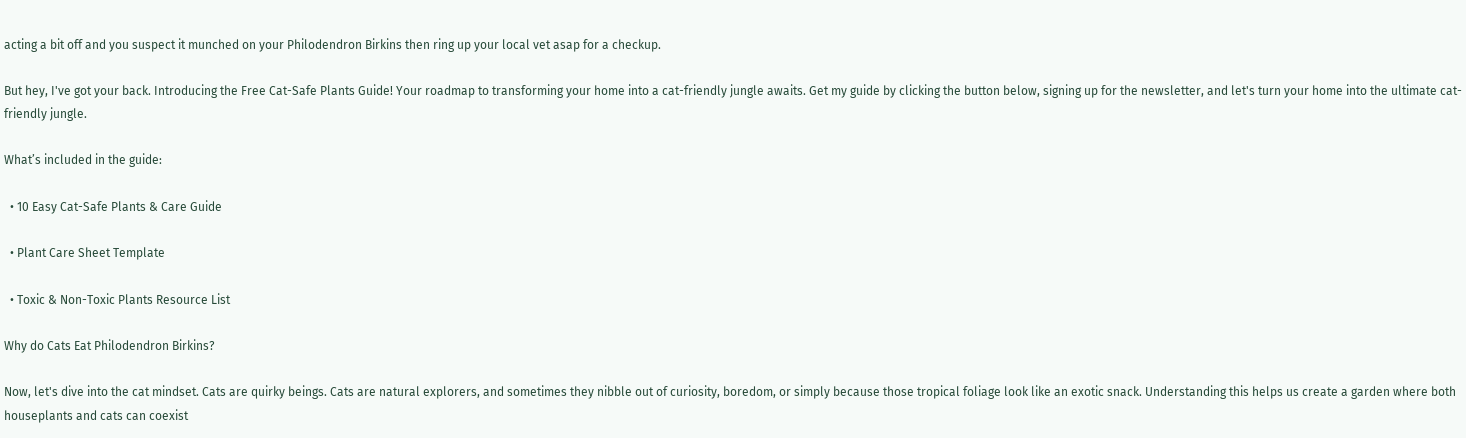acting a bit off and you suspect it munched on your Philodendron Birkins then ring up your local vet asap for a checkup.

But hey, I've got your back. Introducing the Free Cat-Safe Plants Guide! Your roadmap to transforming your home into a cat-friendly jungle awaits. Get my guide by clicking the button below, signing up for the newsletter, and let's turn your home into the ultimate cat-friendly jungle.

What’s included in the guide:

  • 10 Easy Cat-Safe Plants & Care Guide

  • Plant Care Sheet Template

  • Toxic & Non-Toxic Plants Resource List

Why do Cats Eat Philodendron Birkins?

Now, let's dive into the cat mindset. Cats are quirky beings. Cats are natural explorers, and sometimes they nibble out of curiosity, boredom, or simply because those tropical foliage look like an exotic snack. Understanding this helps us create a garden where both houseplants and cats can coexist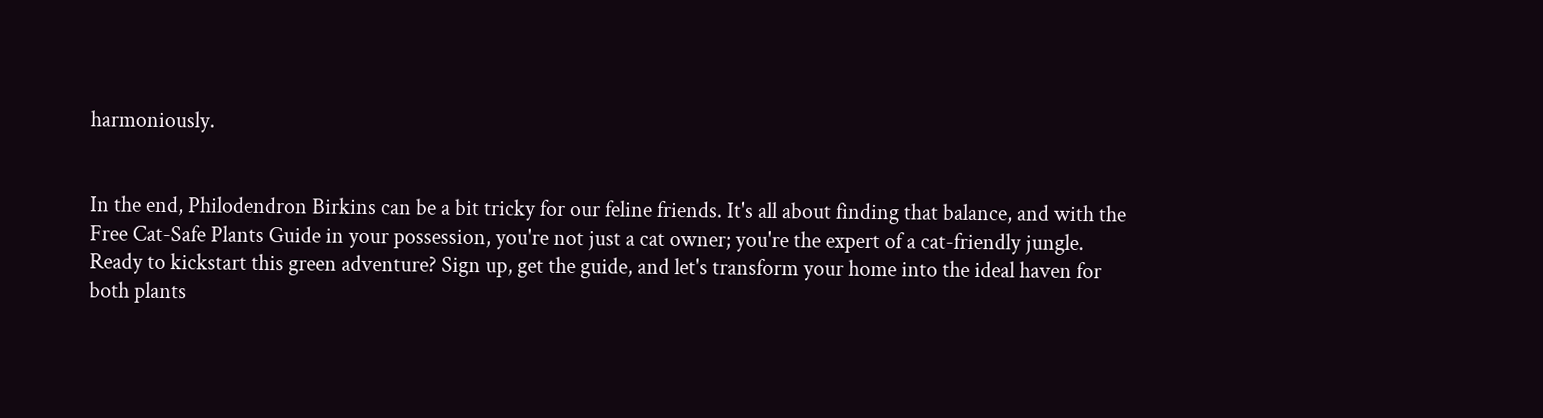harmoniously.


In the end, Philodendron Birkins can be a bit tricky for our feline friends. It's all about finding that balance, and with the Free Cat-Safe Plants Guide in your possession, you're not just a cat owner; you're the expert of a cat-friendly jungle. Ready to kickstart this green adventure? Sign up, get the guide, and let's transform your home into the ideal haven for both plants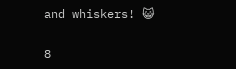and whiskers! 😺

8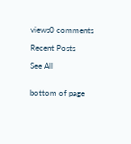views0 comments

Recent Posts

See All


bottom of page